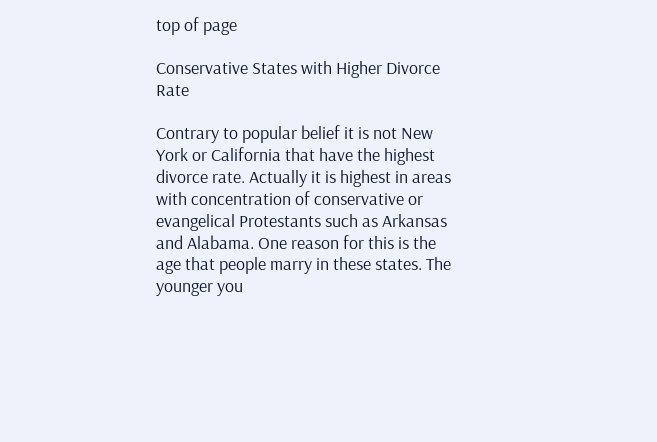top of page

Conservative States with Higher Divorce Rate

Contrary to popular belief it is not New York or California that have the highest divorce rate. Actually it is highest in areas with concentration of conservative or evangelical Protestants such as Arkansas and Alabama. One reason for this is the age that people marry in these states. The younger you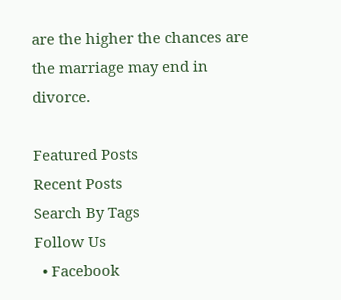are the higher the chances are the marriage may end in divorce.

Featured Posts
Recent Posts
Search By Tags
Follow Us
  • Facebook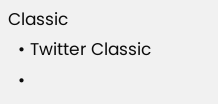Classic
  • Twitter Classic
  •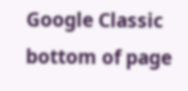Google Classic
bottom of page